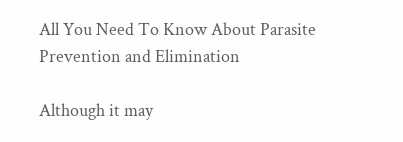All You Need To Know About Parasite Prevention and Elimination

Although it may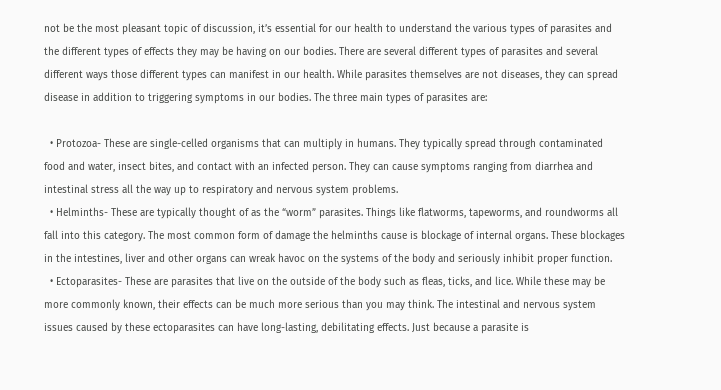not be the most pleasant topic of discussion, it’s essential for our health to understand the various types of parasites and the different types of effects they may be having on our bodies. There are several different types of parasites and several different ways those different types can manifest in our health. While parasites themselves are not diseases, they can spread disease in addition to triggering symptoms in our bodies. The three main types of parasites are:

  • Protozoa- These are single-celled organisms that can multiply in humans. They typically spread through contaminated food and water, insect bites, and contact with an infected person. They can cause symptoms ranging from diarrhea and intestinal stress all the way up to respiratory and nervous system problems.
  • Helminths- These are typically thought of as the “worm” parasites. Things like flatworms, tapeworms, and roundworms all fall into this category. The most common form of damage the helminths cause is blockage of internal organs. These blockages in the intestines, liver and other organs can wreak havoc on the systems of the body and seriously inhibit proper function.
  • Ectoparasites- These are parasites that live on the outside of the body such as fleas, ticks, and lice. While these may be more commonly known, their effects can be much more serious than you may think. The intestinal and nervous system issues caused by these ectoparasites can have long-lasting, debilitating effects. Just because a parasite is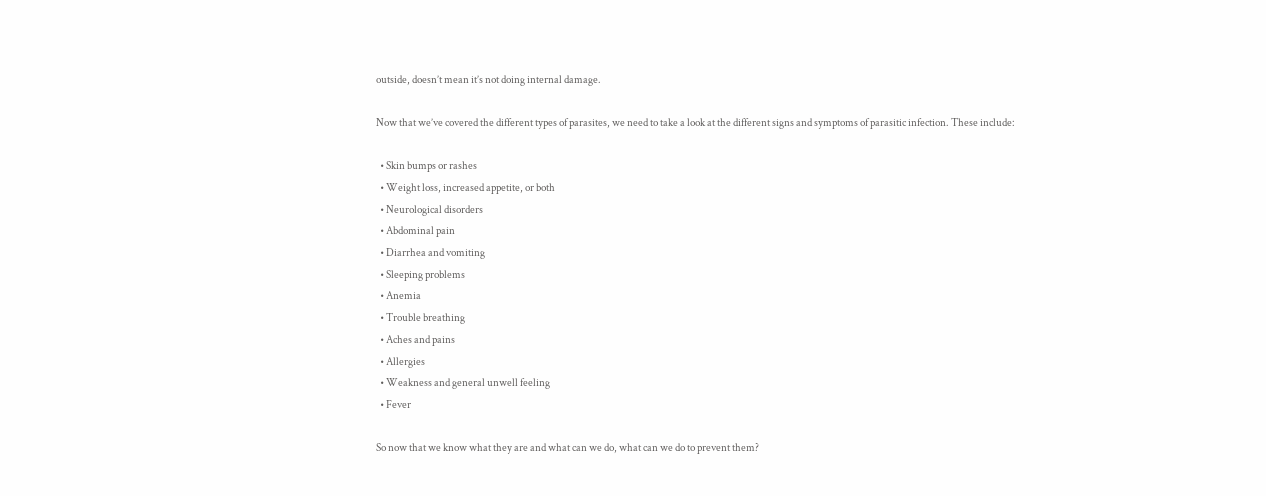outside, doesn’t mean it’s not doing internal damage.

Now that we’ve covered the different types of parasites, we need to take a look at the different signs and symptoms of parasitic infection. These include:

  • Skin bumps or rashes
  • Weight loss, increased appetite, or both
  • Neurological disorders
  • Abdominal pain
  • Diarrhea and vomiting
  • Sleeping problems
  • Anemia
  • Trouble breathing
  • Aches and pains
  • Allergies
  • Weakness and general unwell feeling
  • Fever

So now that we know what they are and what can we do, what can we do to prevent them?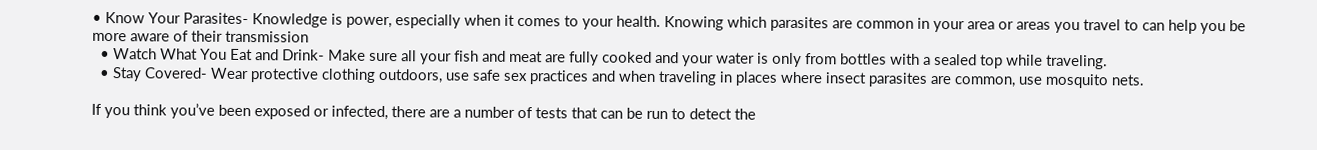• Know Your Parasites- Knowledge is power, especially when it comes to your health. Knowing which parasites are common in your area or areas you travel to can help you be more aware of their transmission
  • Watch What You Eat and Drink- Make sure all your fish and meat are fully cooked and your water is only from bottles with a sealed top while traveling.
  • Stay Covered- Wear protective clothing outdoors, use safe sex practices and when traveling in places where insect parasites are common, use mosquito nets.

If you think you’ve been exposed or infected, there are a number of tests that can be run to detect the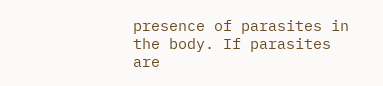presence of parasites in the body. If parasites are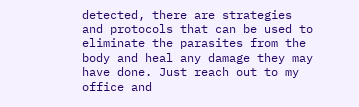detected, there are strategies and protocols that can be used to eliminate the parasites from the body and heal any damage they may have done. Just reach out to my office and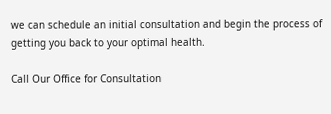we can schedule an initial consultation and begin the process of getting you back to your optimal health.

Call Our Office for Consultation